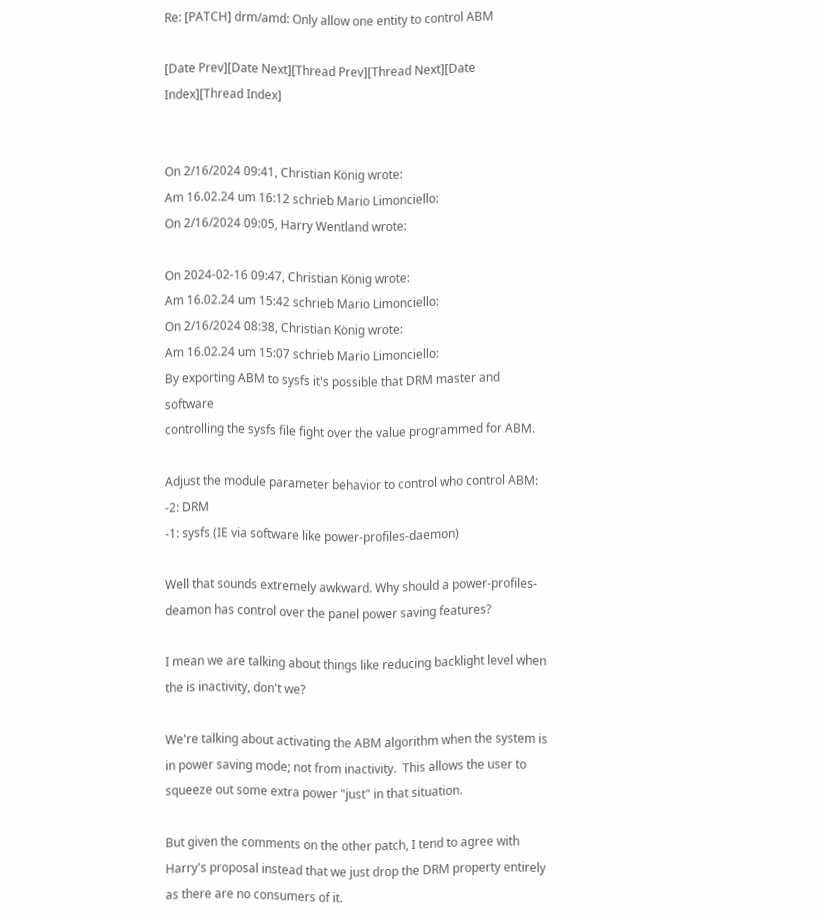Re: [PATCH] drm/amd: Only allow one entity to control ABM

[Date Prev][Date Next][Thread Prev][Thread Next][Date Index][Thread Index]


On 2/16/2024 09:41, Christian König wrote:
Am 16.02.24 um 16:12 schrieb Mario Limonciello:
On 2/16/2024 09:05, Harry Wentland wrote:

On 2024-02-16 09:47, Christian König wrote:
Am 16.02.24 um 15:42 schrieb Mario Limonciello:
On 2/16/2024 08:38, Christian König wrote:
Am 16.02.24 um 15:07 schrieb Mario Limonciello:
By exporting ABM to sysfs it's possible that DRM master and software
controlling the sysfs file fight over the value programmed for ABM.

Adjust the module parameter behavior to control who control ABM:
-2: DRM
-1: sysfs (IE via software like power-profiles-daemon)

Well that sounds extremely awkward. Why should a power-profiles-deamon has control over the panel power saving features?

I mean we are talking about things like reducing backlight level when the is inactivity, don't we?

We're talking about activating the ABM algorithm when the system is in power saving mode; not from inactivity.  This allows the user to squeeze out some extra power "just" in that situation.

But given the comments on the other patch, I tend to agree with Harry's proposal instead that we just drop the DRM property entirely as there are no consumers of it.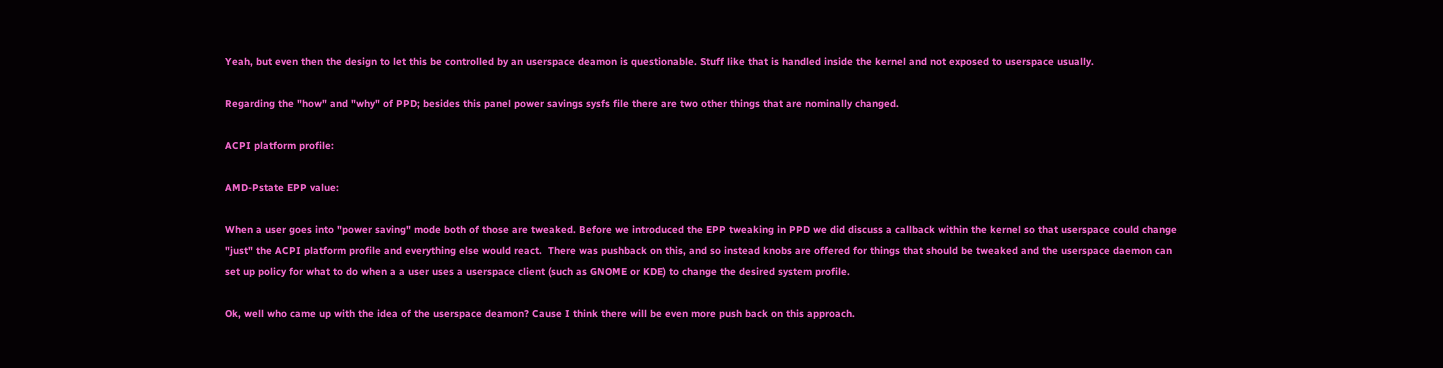Yeah, but even then the design to let this be controlled by an userspace deamon is questionable. Stuff like that is handled inside the kernel and not exposed to userspace usually.

Regarding the "how" and "why" of PPD; besides this panel power savings sysfs file there are two other things that are nominally changed.

ACPI platform profile:

AMD-Pstate EPP value:

When a user goes into "power saving" mode both of those are tweaked. Before we introduced the EPP tweaking in PPD we did discuss a callback within the kernel so that userspace could change "just" the ACPI platform profile and everything else would react.  There was pushback on this, and so instead knobs are offered for things that should be tweaked and the userspace daemon can set up policy for what to do when a a user uses a userspace client (such as GNOME or KDE) to change the desired system profile.

Ok, well who came up with the idea of the userspace deamon? Cause I think there will be even more push back on this approach.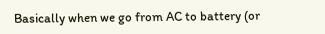Basically when we go from AC to battery (or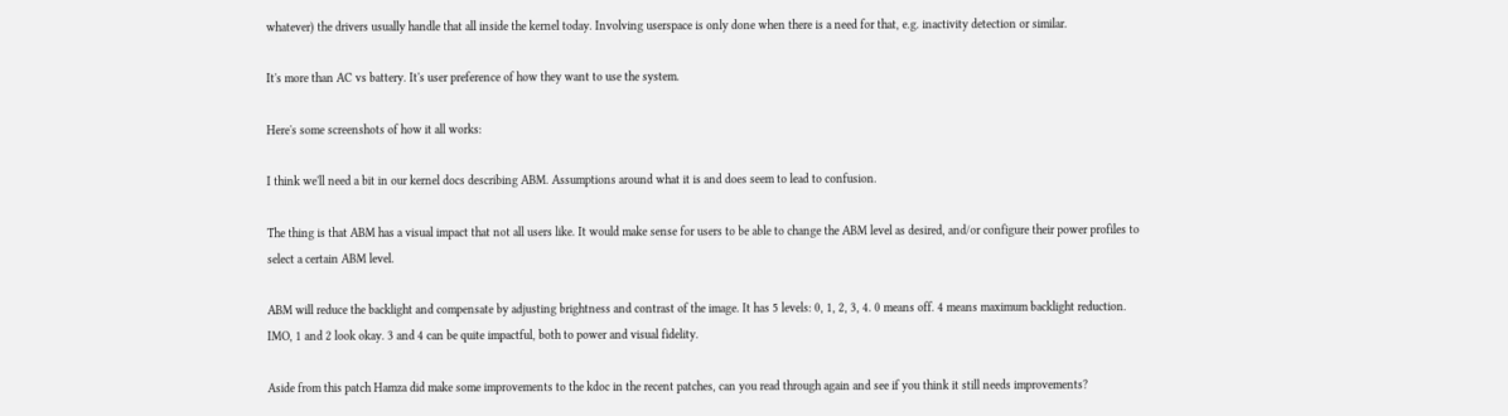whatever) the drivers usually handle that all inside the kernel today. Involving userspace is only done when there is a need for that, e.g. inactivity detection or similar.

It's more than AC vs battery. It's user preference of how they want to use the system.

Here's some screenshots of how it all works:

I think we'll need a bit in our kernel docs describing ABM. Assumptions around what it is and does seem to lead to confusion.

The thing is that ABM has a visual impact that not all users like. It would make sense for users to be able to change the ABM level as desired, and/or configure their power profiles to select a certain ABM level.

ABM will reduce the backlight and compensate by adjusting brightness and contrast of the image. It has 5 levels: 0, 1, 2, 3, 4. 0 means off. 4 means maximum backlight reduction. IMO, 1 and 2 look okay. 3 and 4 can be quite impactful, both to power and visual fidelity.

Aside from this patch Hamza did make some improvements to the kdoc in the recent patches, can you read through again and see if you think it still needs improvements?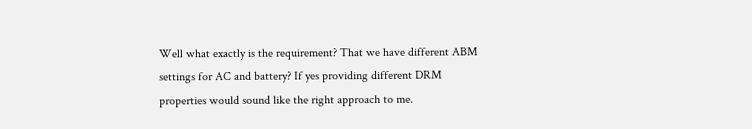Well what exactly is the requirement? That we have different ABM settings for AC and battery? If yes providing different DRM properties would sound like the right approach to me.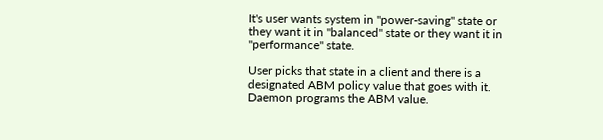It's user wants system in "power-saving" state or they want it in "balanced" state or they want it in "performance" state.

User picks that state in a client and there is a designated ABM policy value that goes with it. Daemon programs the ABM value.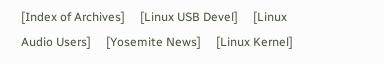[Index of Archives]     [Linux USB Devel]     [Linux Audio Users]     [Yosemite News]     [Linux Kernel]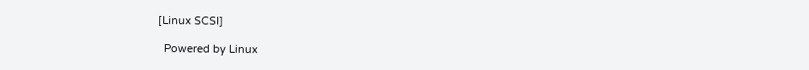[Linux SCSI]

  Powered by Linux